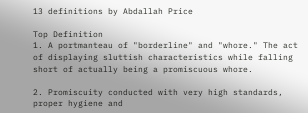13 definitions by Abdallah Price

Top Definition
1. A portmanteau of "borderline" and "whore." The act of displaying sluttish characteristics while falling short of actually being a promiscuous whore.

2. Promiscuity conducted with very high standards, proper hygiene and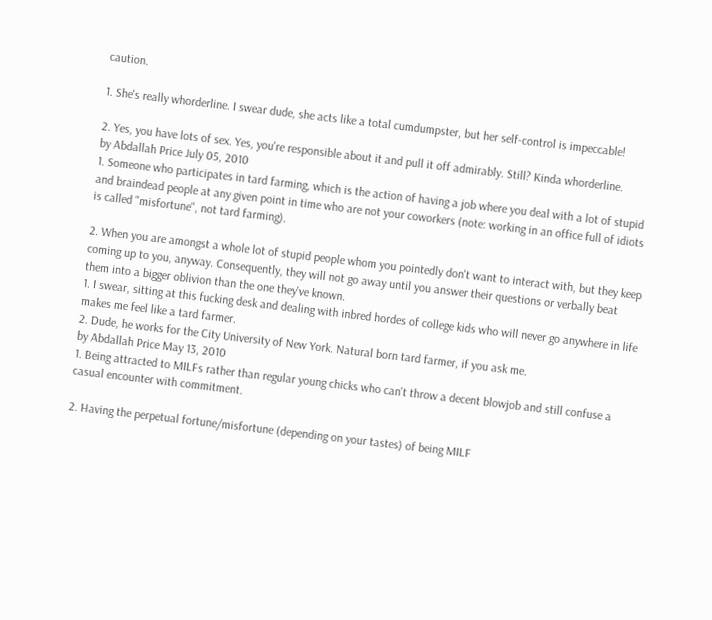caution.

1. She's really whorderline. I swear dude, she acts like a total cumdumpster, but her self-control is impeccable!

2. Yes, you have lots of sex. Yes, you're responsible about it and pull it off admirably. Still? Kinda whorderline.
by Abdallah Price July 05, 2010
1. Someone who participates in tard farming, which is the action of having a job where you deal with a lot of stupid and braindead people at any given point in time who are not your coworkers (note: working in an office full of idiots is called "misfortune", not tard farming).

2. When you are amongst a whole lot of stupid people whom you pointedly don't want to interact with, but they keep coming up to you, anyway. Consequently, they will not go away until you answer their questions or verbally beat them into a bigger oblivion than the one they've known.
1. I swear, sitting at this fucking desk and dealing with inbred hordes of college kids who will never go anywhere in life makes me feel like a tard farmer.
2. Dude, he works for the City University of New York. Natural born tard farmer, if you ask me.
by Abdallah Price May 13, 2010
1. Being attracted to MILFs rather than regular young chicks who can't throw a decent blowjob and still confuse a casual encounter with commitment.

2. Having the perpetual fortune/misfortune (depending on your tastes) of being MILF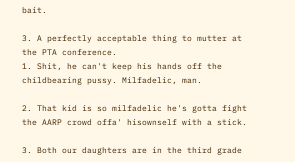bait.

3. A perfectly acceptable thing to mutter at the PTA conference.
1. Shit, he can't keep his hands off the childbearing pussy. Milfadelic, man.

2. That kid is so milfadelic he's gotta fight the AARP crowd offa' hisownself with a stick.

3. Both our daughters are in the third grade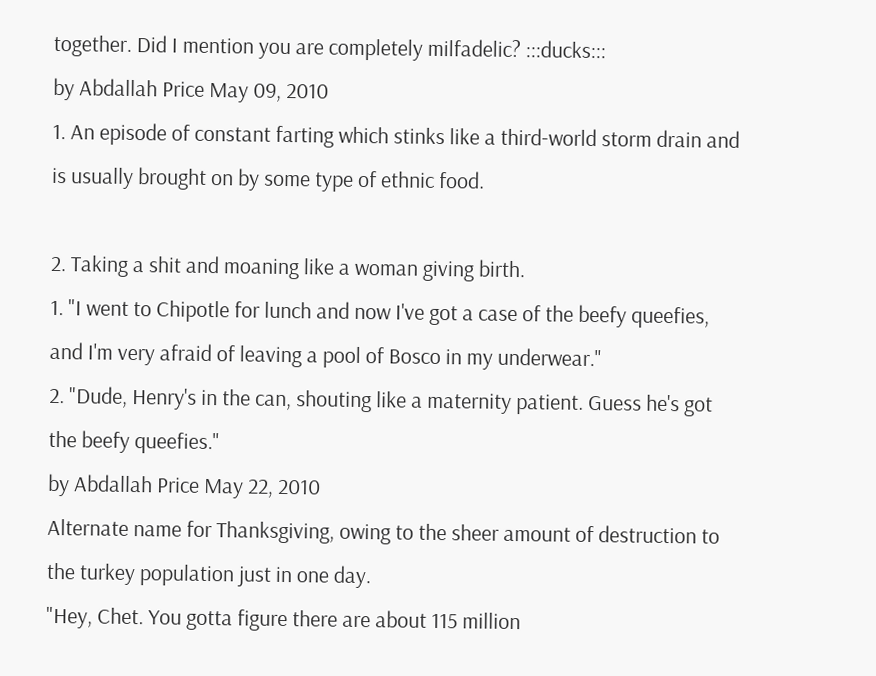together. Did I mention you are completely milfadelic? :::ducks:::
by Abdallah Price May 09, 2010
1. An episode of constant farting which stinks like a third-world storm drain and is usually brought on by some type of ethnic food.

2. Taking a shit and moaning like a woman giving birth.
1. "I went to Chipotle for lunch and now I've got a case of the beefy queefies, and I'm very afraid of leaving a pool of Bosco in my underwear."
2. "Dude, Henry's in the can, shouting like a maternity patient. Guess he's got the beefy queefies."
by Abdallah Price May 22, 2010
Alternate name for Thanksgiving, owing to the sheer amount of destruction to the turkey population just in one day.
"Hey, Chet. You gotta figure there are about 115 million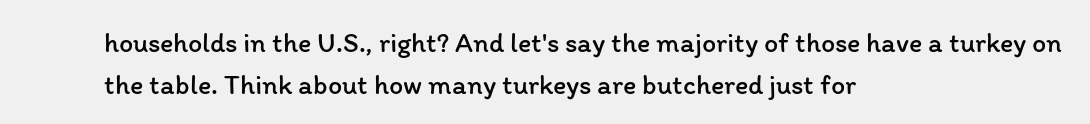households in the U.S., right? And let's say the majority of those have a turkey on the table. Think about how many turkeys are butchered just for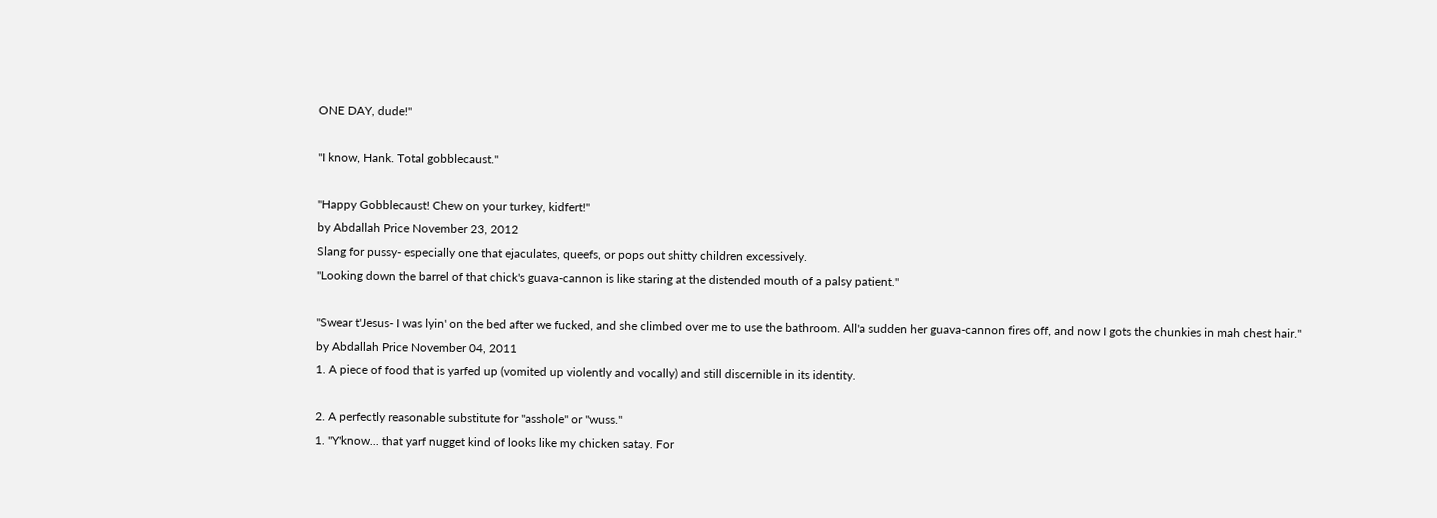ONE DAY, dude!"

"I know, Hank. Total gobblecaust."

"Happy Gobblecaust! Chew on your turkey, kidfert!"
by Abdallah Price November 23, 2012
Slang for pussy- especially one that ejaculates, queefs, or pops out shitty children excessively.
"Looking down the barrel of that chick's guava-cannon is like staring at the distended mouth of a palsy patient."

"Swear t'Jesus- I was lyin' on the bed after we fucked, and she climbed over me to use the bathroom. All'a sudden her guava-cannon fires off, and now I gots the chunkies in mah chest hair."
by Abdallah Price November 04, 2011
1. A piece of food that is yarfed up (vomited up violently and vocally) and still discernible in its identity.

2. A perfectly reasonable substitute for "asshole" or "wuss."
1. "Y'know... that yarf nugget kind of looks like my chicken satay. For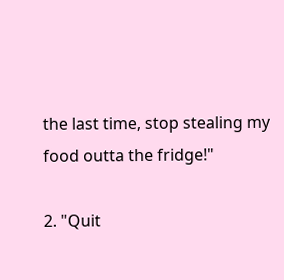the last time, stop stealing my food outta the fridge!"

2. "Quit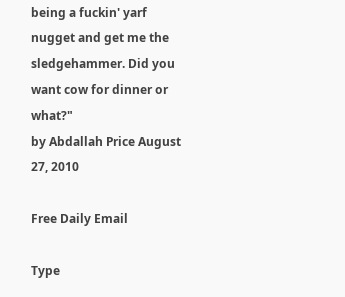being a fuckin' yarf nugget and get me the sledgehammer. Did you want cow for dinner or what?"
by Abdallah Price August 27, 2010

Free Daily Email

Type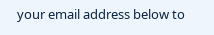your email address below to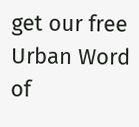get our free Urban Word of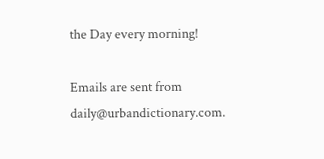the Day every morning!

Emails are sent from daily@urbandictionary.com.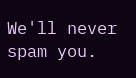We'll never spam you.